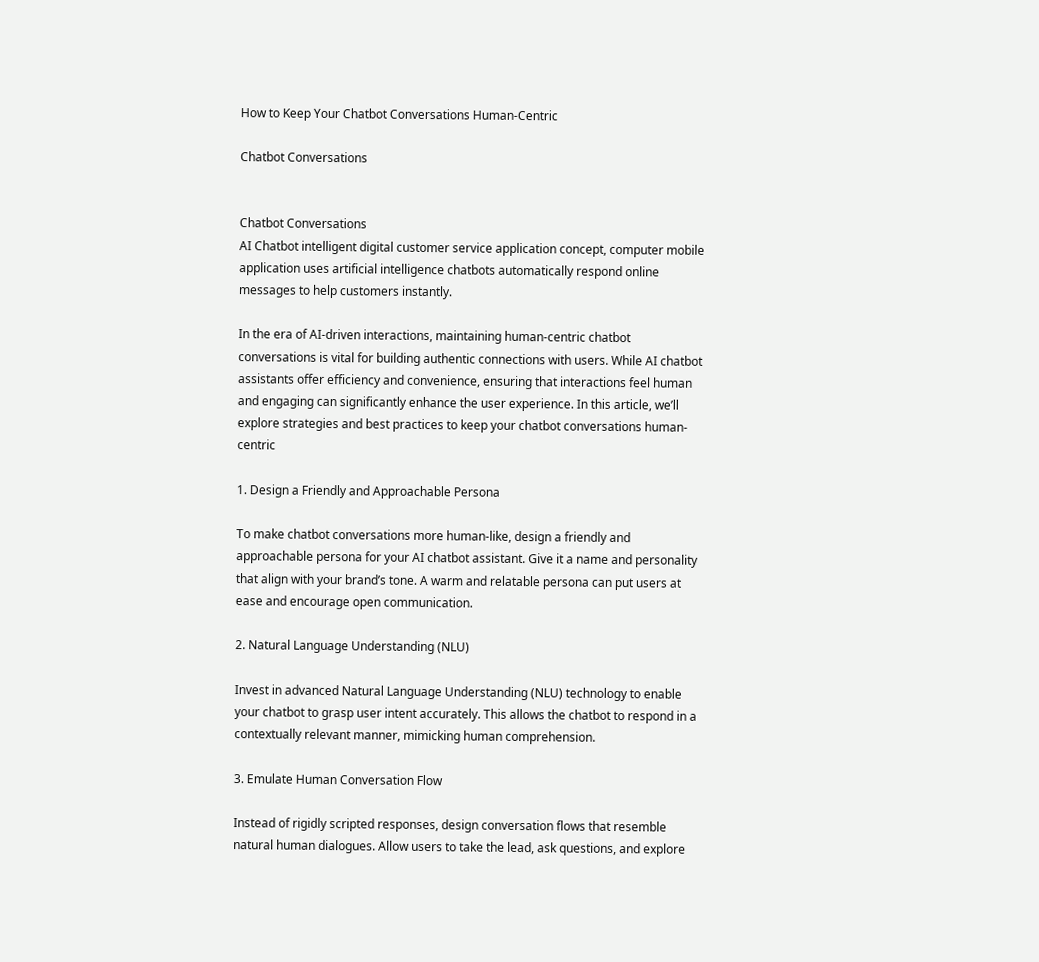How to Keep Your Chatbot Conversations Human-Centric

Chatbot Conversations


Chatbot Conversations
AI Chatbot intelligent digital customer service application concept, computer mobile application uses artificial intelligence chatbots automatically respond online messages to help customers instantly.

In the era of AI-driven interactions, maintaining human-centric chatbot conversations is vital for building authentic connections with users. While AI chatbot assistants offer efficiency and convenience, ensuring that interactions feel human and engaging can significantly enhance the user experience. In this article, we’ll explore strategies and best practices to keep your chatbot conversations human-centric

1. Design a Friendly and Approachable Persona

To make chatbot conversations more human-like, design a friendly and approachable persona for your AI chatbot assistant. Give it a name and personality that align with your brand’s tone. A warm and relatable persona can put users at ease and encourage open communication.

2. Natural Language Understanding (NLU)

Invest in advanced Natural Language Understanding (NLU) technology to enable your chatbot to grasp user intent accurately. This allows the chatbot to respond in a contextually relevant manner, mimicking human comprehension.

3. Emulate Human Conversation Flow

Instead of rigidly scripted responses, design conversation flows that resemble natural human dialogues. Allow users to take the lead, ask questions, and explore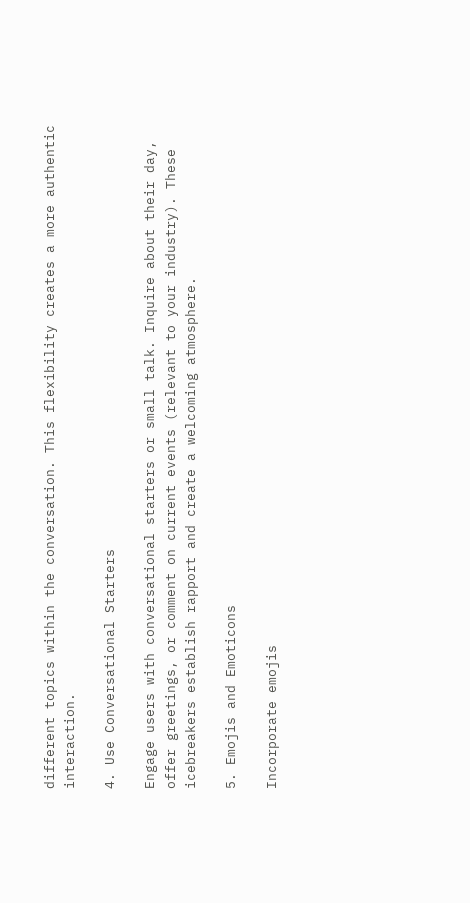different topics within the conversation. This flexibility creates a more authentic interaction.

4. Use Conversational Starters

Engage users with conversational starters or small talk. Inquire about their day, offer greetings, or comment on current events (relevant to your industry). These icebreakers establish rapport and create a welcoming atmosphere.

5. Emojis and Emoticons

Incorporate emojis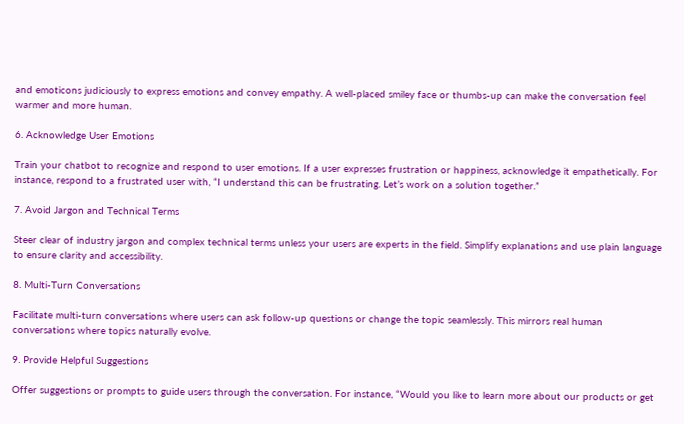and emoticons judiciously to express emotions and convey empathy. A well-placed smiley face or thumbs-up can make the conversation feel warmer and more human.

6. Acknowledge User Emotions

Train your chatbot to recognize and respond to user emotions. If a user expresses frustration or happiness, acknowledge it empathetically. For instance, respond to a frustrated user with, “I understand this can be frustrating. Let’s work on a solution together.”

7. Avoid Jargon and Technical Terms

Steer clear of industry jargon and complex technical terms unless your users are experts in the field. Simplify explanations and use plain language to ensure clarity and accessibility.

8. Multi-Turn Conversations

Facilitate multi-turn conversations where users can ask follow-up questions or change the topic seamlessly. This mirrors real human conversations where topics naturally evolve.

9. Provide Helpful Suggestions

Offer suggestions or prompts to guide users through the conversation. For instance, “Would you like to learn more about our products or get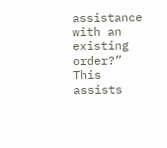assistance with an existing order?” This assists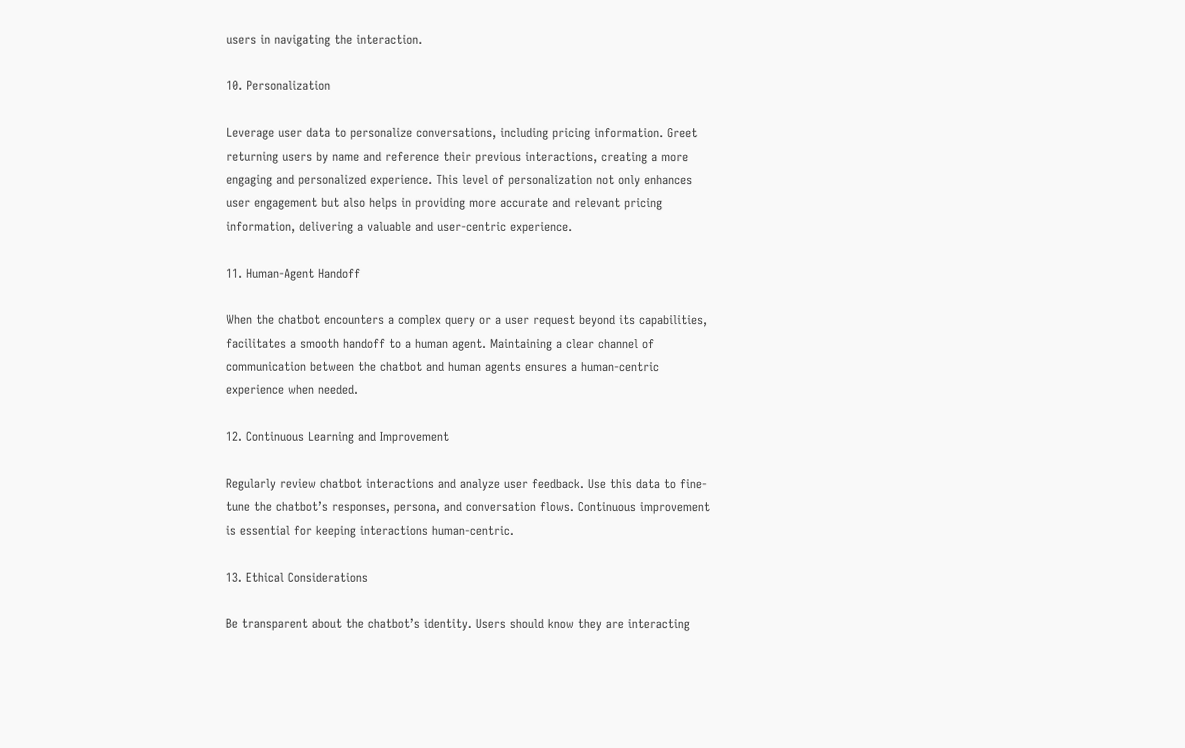users in navigating the interaction.

10. Personalization

Leverage user data to personalize conversations, including pricing information. Greet returning users by name and reference their previous interactions, creating a more engaging and personalized experience. This level of personalization not only enhances user engagement but also helps in providing more accurate and relevant pricing information, delivering a valuable and user-centric experience.

11. Human-Agent Handoff

When the chatbot encounters a complex query or a user request beyond its capabilities, facilitates a smooth handoff to a human agent. Maintaining a clear channel of communication between the chatbot and human agents ensures a human-centric experience when needed.

12. Continuous Learning and Improvement

Regularly review chatbot interactions and analyze user feedback. Use this data to fine-tune the chatbot’s responses, persona, and conversation flows. Continuous improvement is essential for keeping interactions human-centric.

13. Ethical Considerations

Be transparent about the chatbot’s identity. Users should know they are interacting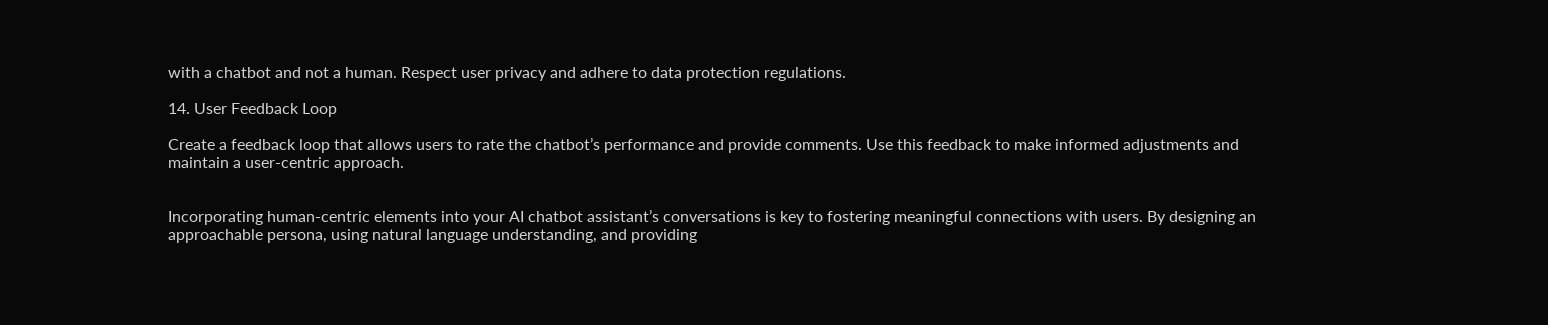with a chatbot and not a human. Respect user privacy and adhere to data protection regulations.

14. User Feedback Loop

Create a feedback loop that allows users to rate the chatbot’s performance and provide comments. Use this feedback to make informed adjustments and maintain a user-centric approach.


Incorporating human-centric elements into your AI chatbot assistant’s conversations is key to fostering meaningful connections with users. By designing an approachable persona, using natural language understanding, and providing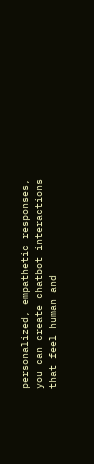personalized, empathetic responses, you can create chatbot interactions that feel human and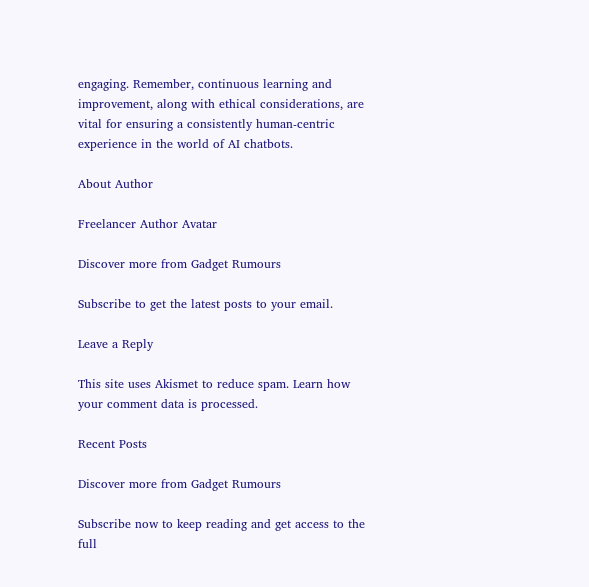engaging. Remember, continuous learning and improvement, along with ethical considerations, are vital for ensuring a consistently human-centric experience in the world of AI chatbots.

About Author

Freelancer Author Avatar

Discover more from Gadget Rumours

Subscribe to get the latest posts to your email.

Leave a Reply

This site uses Akismet to reduce spam. Learn how your comment data is processed.

Recent Posts

Discover more from Gadget Rumours

Subscribe now to keep reading and get access to the full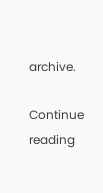archive.

Continue reading